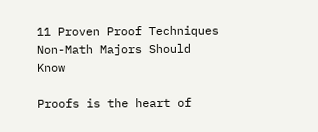11 Proven Proof Techniques Non-Math Majors Should Know

Proofs is the heart of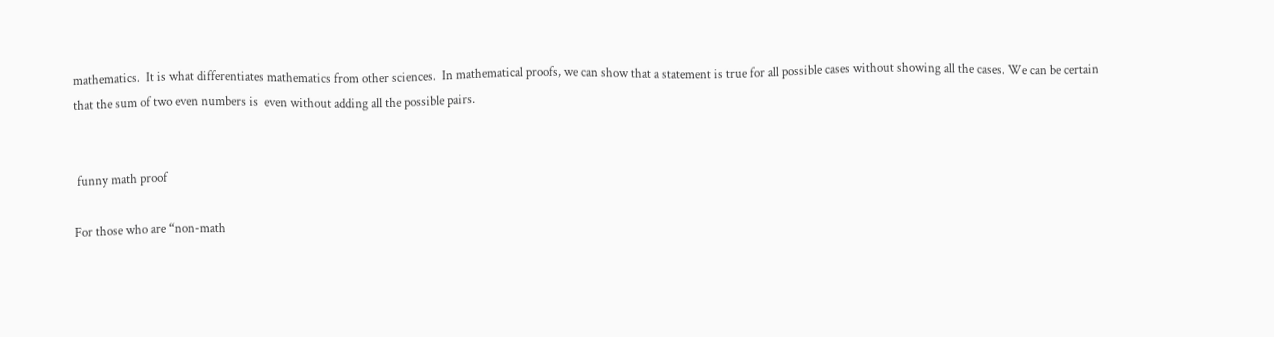mathematics.  It is what differentiates mathematics from other sciences.  In mathematical proofs, we can show that a statement is true for all possible cases without showing all the cases. We can be certain that the sum of two even numbers is  even without adding all the possible pairs.


 funny math proof

For those who are “non-math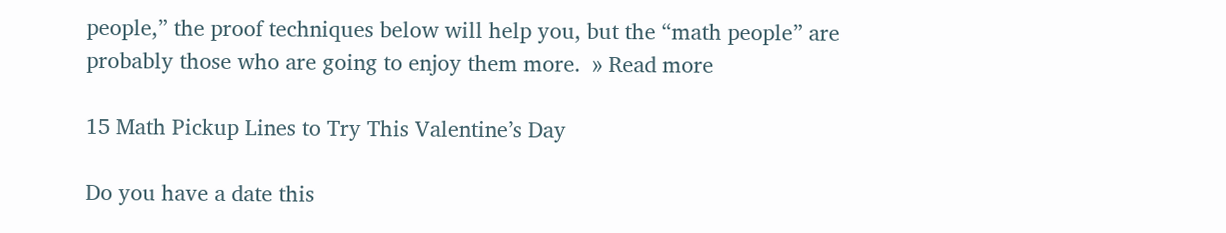people,” the proof techniques below will help you, but the “math people” are probably those who are going to enjoy them more.  » Read more

15 Math Pickup Lines to Try This Valentine’s Day

Do you have a date this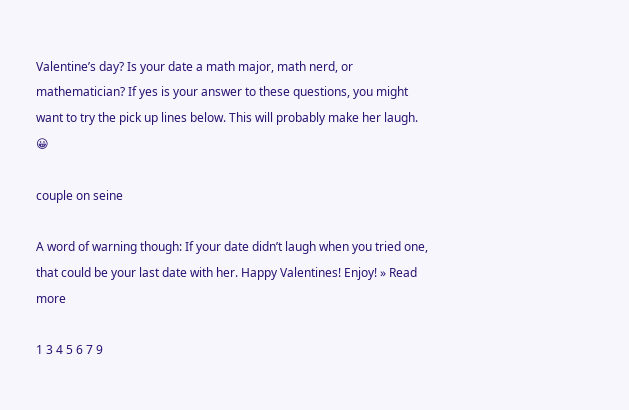Valentine’s day? Is your date a math major, math nerd, or mathematician? If yes is your answer to these questions, you might want to try the pick up lines below. This will probably make her laugh. 😀

couple on seine

A word of warning though: If your date didn’t laugh when you tried one, that could be your last date with her. Happy Valentines! Enjoy! » Read more

1 3 4 5 6 7 9